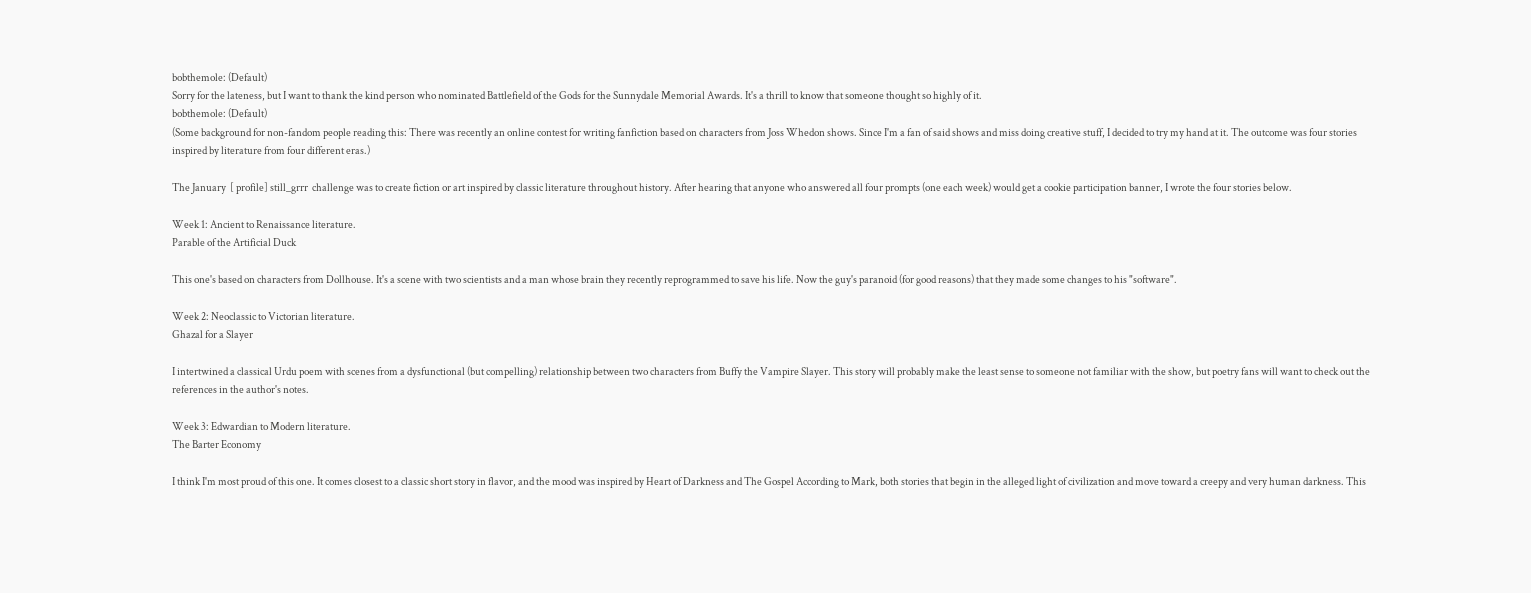bobthemole: (Default)
Sorry for the lateness, but I want to thank the kind person who nominated Battlefield of the Gods for the Sunnydale Memorial Awards. It's a thrill to know that someone thought so highly of it.
bobthemole: (Default)
(Some background for non-fandom people reading this: There was recently an online contest for writing fanfiction based on characters from Joss Whedon shows. Since I'm a fan of said shows and miss doing creative stuff, I decided to try my hand at it. The outcome was four stories inspired by literature from four different eras.)

The January  [ profile] still_grrr  challenge was to create fiction or art inspired by classic literature throughout history. After hearing that anyone who answered all four prompts (one each week) would get a cookie participation banner, I wrote the four stories below.

Week 1: Ancient to Renaissance literature.
Parable of the Artificial Duck

This one's based on characters from Dollhouse. It's a scene with two scientists and a man whose brain they recently reprogrammed to save his life. Now the guy's paranoid (for good reasons) that they made some changes to his "software".

Week 2: Neoclassic to Victorian literature.
Ghazal for a Slayer

I intertwined a classical Urdu poem with scenes from a dysfunctional (but compelling) relationship between two characters from Buffy the Vampire Slayer. This story will probably make the least sense to someone not familiar with the show, but poetry fans will want to check out the references in the author's notes.

Week 3: Edwardian to Modern literature.
The Barter Economy

I think I'm most proud of this one. It comes closest to a classic short story in flavor, and the mood was inspired by Heart of Darkness and The Gospel According to Mark, both stories that begin in the alleged light of civilization and move toward a creepy and very human darkness. This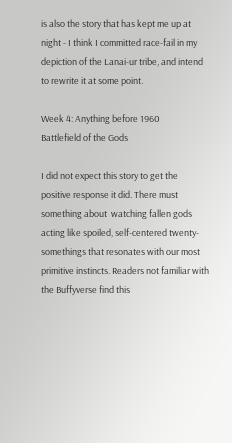is also the story that has kept me up at night - I think I committed race-fail in my depiction of the Lanai-ur tribe, and intend to rewrite it at some point.

Week 4: Anything before 1960
Battlefield of the Gods

I did not expect this story to get the positive response it did. There must something about  watching fallen gods acting like spoiled, self-centered twenty-somethings that resonates with our most primitive instincts. Readers not familiar with the Buffyverse find this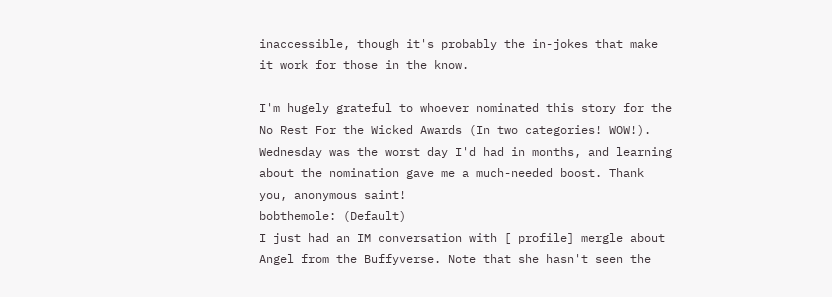inaccessible, though it's probably the in-jokes that make it work for those in the know.

I'm hugely grateful to whoever nominated this story for the No Rest For the Wicked Awards (In two categories! WOW!). Wednesday was the worst day I'd had in months, and learning about the nomination gave me a much-needed boost. Thank you, anonymous saint!
bobthemole: (Default)
I just had an IM conversation with [ profile] mergle about Angel from the Buffyverse. Note that she hasn't seen the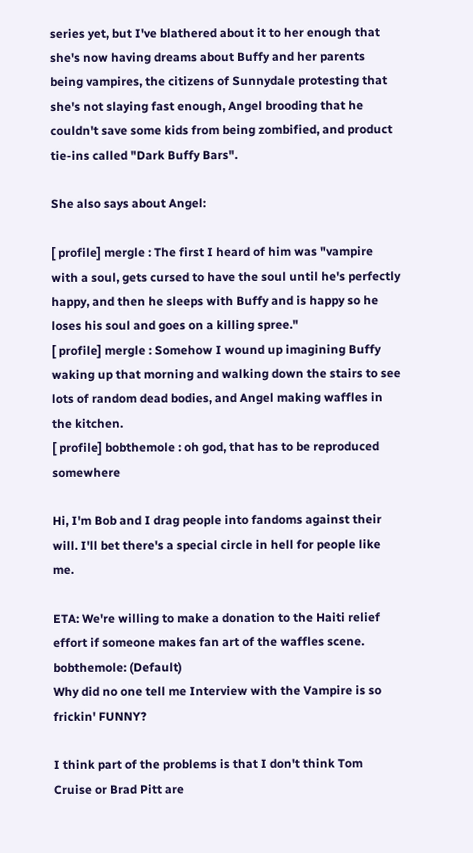series yet, but I've blathered about it to her enough that she's now having dreams about Buffy and her parents being vampires, the citizens of Sunnydale protesting that she's not slaying fast enough, Angel brooding that he couldn't save some kids from being zombified, and product tie-ins called "Dark Buffy Bars".

She also says about Angel:

[ profile] mergle : The first I heard of him was "vampire with a soul, gets cursed to have the soul until he's perfectly happy, and then he sleeps with Buffy and is happy so he loses his soul and goes on a killing spree."
[ profile] mergle : Somehow I wound up imagining Buffy waking up that morning and walking down the stairs to see lots of random dead bodies, and Angel making waffles in the kitchen.
[ profile] bobthemole : oh god, that has to be reproduced somewhere

Hi, I'm Bob and I drag people into fandoms against their will. I'll bet there's a special circle in hell for people like me.

ETA: We're willing to make a donation to the Haiti relief effort if someone makes fan art of the waffles scene.
bobthemole: (Default)
Why did no one tell me Interview with the Vampire is so frickin' FUNNY?

I think part of the problems is that I don't think Tom Cruise or Brad Pitt are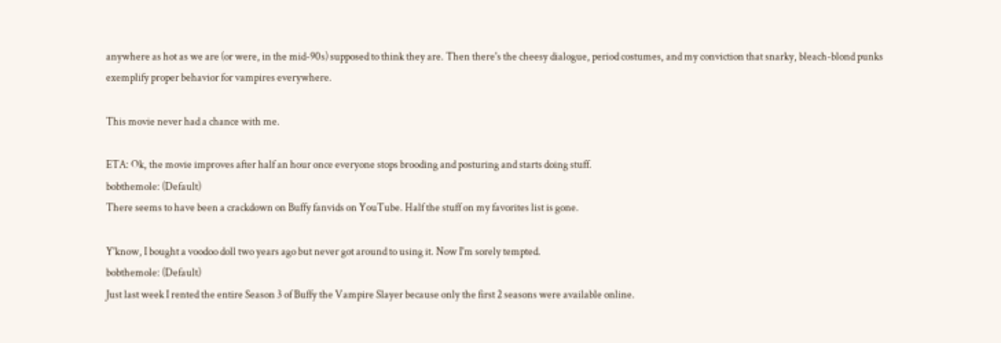anywhere as hot as we are (or were, in the mid-90s) supposed to think they are. Then there's the cheesy dialogue, period costumes, and my conviction that snarky, bleach-blond punks exemplify proper behavior for vampires everywhere.

This movie never had a chance with me.

ETA: Ok, the movie improves after half an hour once everyone stops brooding and posturing and starts doing stuff.
bobthemole: (Default)
There seems to have been a crackdown on Buffy fanvids on YouTube. Half the stuff on my favorites list is gone.

Y'know, I bought a voodoo doll two years ago but never got around to using it. Now I'm sorely tempted.
bobthemole: (Default)
Just last week I rented the entire Season 3 of Buffy the Vampire Slayer because only the first 2 seasons were available online.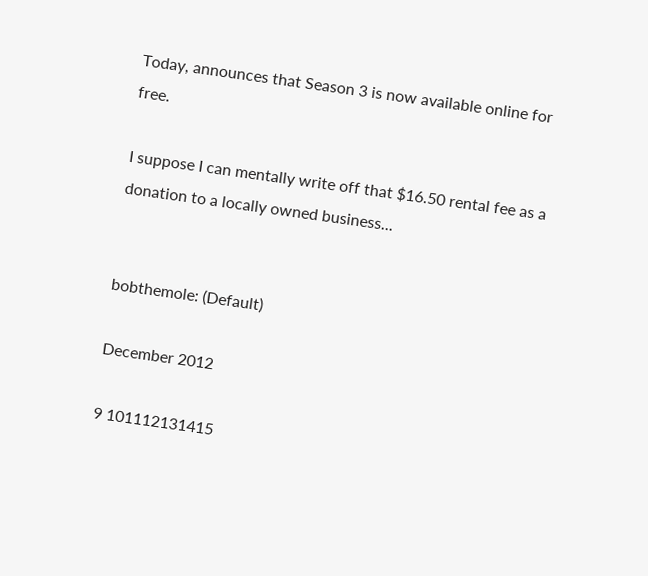Today, announces that Season 3 is now available online for free.

I suppose I can mentally write off that $16.50 rental fee as a donation to a locally owned business...


bobthemole: (Default)

December 2012

9 101112131415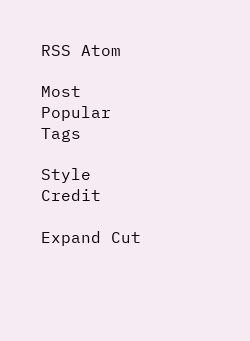RSS Atom

Most Popular Tags

Style Credit

Expand Cut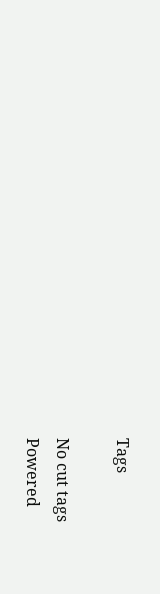Tags

No cut tags
Powered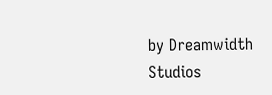by Dreamwidth Studios